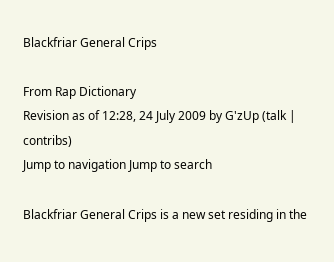Blackfriar General Crips

From Rap Dictionary
Revision as of 12:28, 24 July 2009 by G'zUp (talk | contribs)
Jump to navigation Jump to search

Blackfriar General Crips is a new set residing in the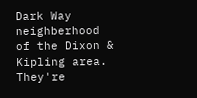Dark Way neighberhood of the Dixon & Kipling area. They're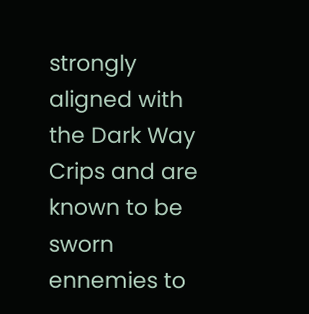strongly aligned with the Dark Way Crips and are known to be sworn ennemies to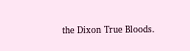the Dixon True Bloods.